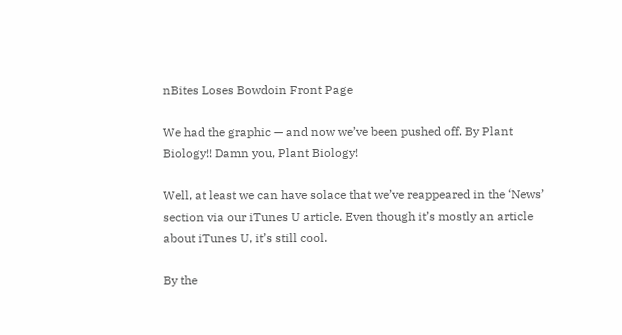nBites Loses Bowdoin Front Page

We had the graphic — and now we’ve been pushed off. By Plant Biology!! Damn you, Plant Biology!

Well, at least we can have solace that we’ve reappeared in the ‘News’ section via our iTunes U article. Even though it’s mostly an article about iTunes U, it’s still cool.

By the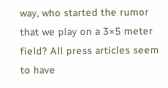way, who started the rumor that we play on a 3×5 meter field? All press articles seem to have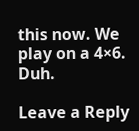this now. We play on a 4×6. Duh.

Leave a Reply